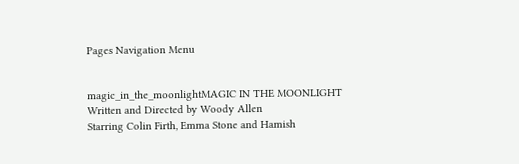Pages Navigation Menu


magic_in_the_moonlightMAGIC IN THE MOONLIGHT
Written and Directed by Woody Allen
Starring Colin Firth, Emma Stone and Hamish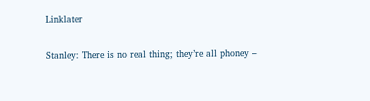Linklater

Stanley: There is no real thing; they’re all phoney –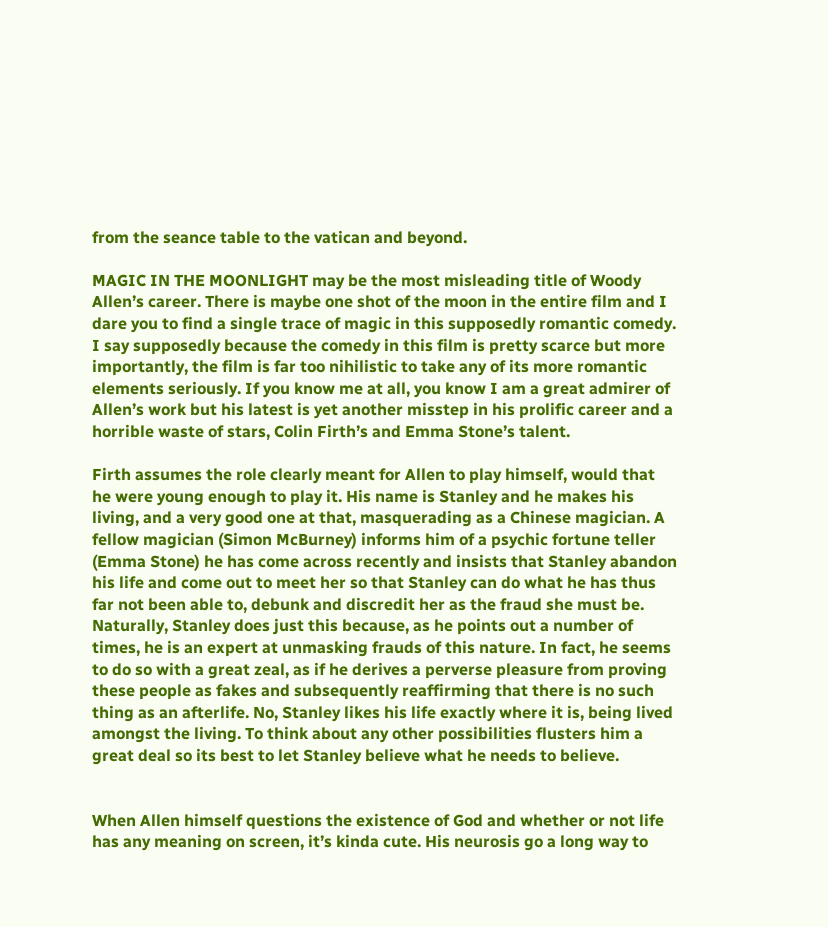from the seance table to the vatican and beyond.

MAGIC IN THE MOONLIGHT may be the most misleading title of Woody Allen’s career. There is maybe one shot of the moon in the entire film and I dare you to find a single trace of magic in this supposedly romantic comedy. I say supposedly because the comedy in this film is pretty scarce but more importantly, the film is far too nihilistic to take any of its more romantic elements seriously. If you know me at all, you know I am a great admirer of Allen’s work but his latest is yet another misstep in his prolific career and a horrible waste of stars, Colin Firth’s and Emma Stone’s talent.

Firth assumes the role clearly meant for Allen to play himself, would that he were young enough to play it. His name is Stanley and he makes his living, and a very good one at that, masquerading as a Chinese magician. A fellow magician (Simon McBurney) informs him of a psychic fortune teller (Emma Stone) he has come across recently and insists that Stanley abandon his life and come out to meet her so that Stanley can do what he has thus far not been able to, debunk and discredit her as the fraud she must be. Naturally, Stanley does just this because, as he points out a number of times, he is an expert at unmasking frauds of this nature. In fact, he seems to do so with a great zeal, as if he derives a perverse pleasure from proving these people as fakes and subsequently reaffirming that there is no such thing as an afterlife. No, Stanley likes his life exactly where it is, being lived amongst the living. To think about any other possibilities flusters him a great deal so its best to let Stanley believe what he needs to believe.


When Allen himself questions the existence of God and whether or not life has any meaning on screen, it’s kinda cute. His neurosis go a long way to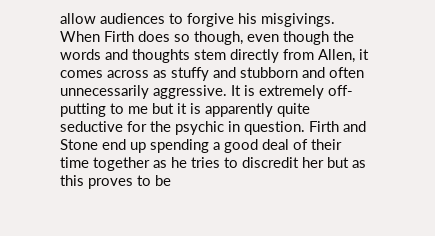allow audiences to forgive his misgivings. When Firth does so though, even though the words and thoughts stem directly from Allen, it comes across as stuffy and stubborn and often unnecessarily aggressive. It is extremely off-putting to me but it is apparently quite seductive for the psychic in question. Firth and Stone end up spending a good deal of their time together as he tries to discredit her but as this proves to be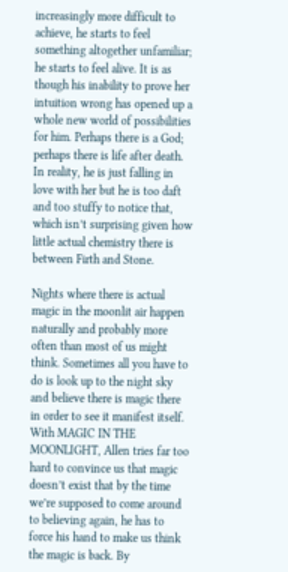increasingly more difficult to achieve, he starts to feel something altogether unfamiliar; he starts to feel alive. It is as though his inability to prove her intuition wrong has opened up a whole new world of possibilities for him. Perhaps there is a God; perhaps there is life after death. In reality, he is just falling in love with her but he is too daft and too stuffy to notice that, which isn’t surprising given how little actual chemistry there is between Firth and Stone.

Nights where there is actual magic in the moonlit air happen naturally and probably more often than most of us might think. Sometimes all you have to do is look up to the night sky and believe there is magic there in order to see it manifest itself. With MAGIC IN THE MOONLIGHT, Allen tries far too hard to convince us that magic doesn’t exist that by the time we’re supposed to come around to believing again, he has to force his hand to make us think the magic is back. By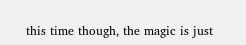this time though, the magic is just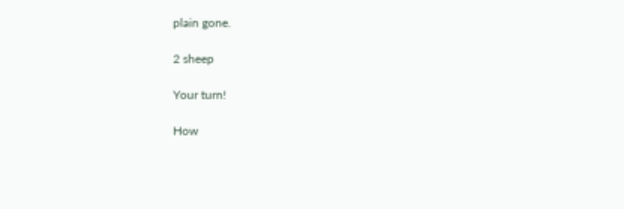plain gone.

2 sheep

Your turn!

How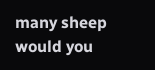many sheep would you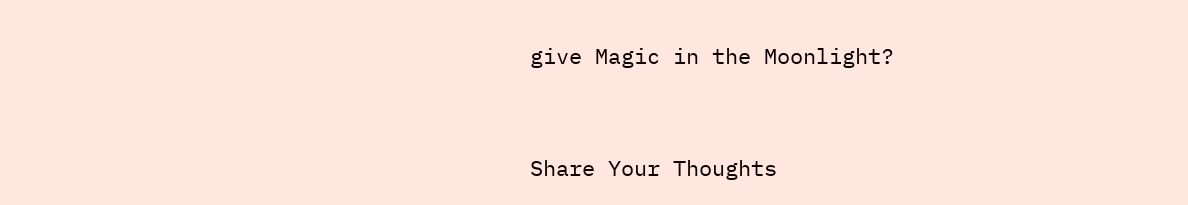give Magic in the Moonlight?


Share Your Thoughts